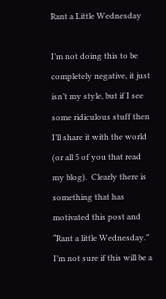Rant a Little Wednesday

I’m not doing this to be completely negative, it just isn’t my style, but if I see some ridiculous stuff then I’ll share it with the world (or all 5 of you that read my blog).  Clearly there is something that has motivated this post and “Rant a little Wednesday.”  I’m not sure if this will be a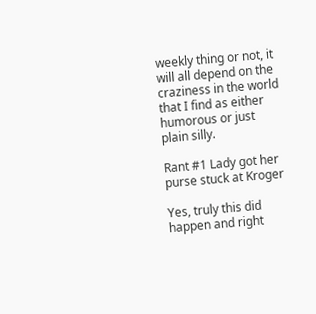weekly thing or not, it will all depend on the craziness in the world that I find as either humorous or just plain silly.

Rant #1 Lady got her purse stuck at Kroger

Yes, truly this did happen and right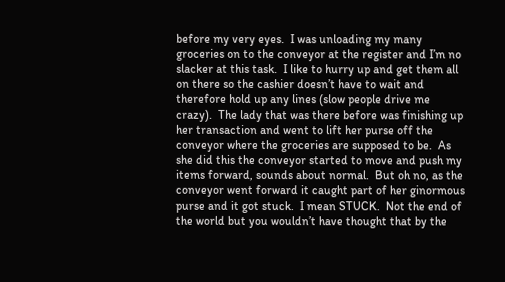before my very eyes.  I was unloading my many groceries on to the conveyor at the register and I’m no slacker at this task.  I like to hurry up and get them all on there so the cashier doesn’t have to wait and therefore hold up any lines (slow people drive me crazy).  The lady that was there before was finishing up her transaction and went to lift her purse off the conveyor where the groceries are supposed to be.  As she did this the conveyor started to move and push my items forward, sounds about normal.  But oh no, as the conveyor went forward it caught part of her ginormous purse and it got stuck.  I mean STUCK.  Not the end of the world but you wouldn’t have thought that by the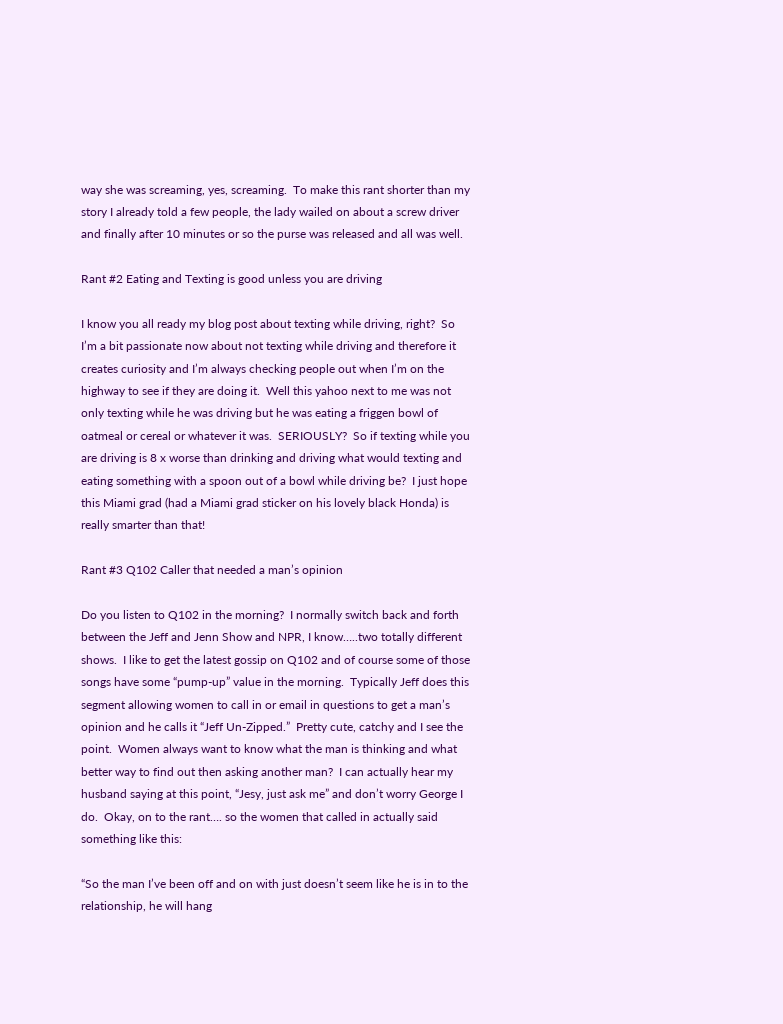way she was screaming, yes, screaming.  To make this rant shorter than my story I already told a few people, the lady wailed on about a screw driver and finally after 10 minutes or so the purse was released and all was well.

Rant #2 Eating and Texting is good unless you are driving

I know you all ready my blog post about texting while driving, right?  So I’m a bit passionate now about not texting while driving and therefore it creates curiosity and I’m always checking people out when I’m on the highway to see if they are doing it.  Well this yahoo next to me was not only texting while he was driving but he was eating a friggen bowl of oatmeal or cereal or whatever it was.  SERIOUSLY?  So if texting while you are driving is 8 x worse than drinking and driving what would texting and eating something with a spoon out of a bowl while driving be?  I just hope this Miami grad (had a Miami grad sticker on his lovely black Honda) is really smarter than that!

Rant #3 Q102 Caller that needed a man’s opinion

Do you listen to Q102 in the morning?  I normally switch back and forth between the Jeff and Jenn Show and NPR, I know…..two totally different shows.  I like to get the latest gossip on Q102 and of course some of those songs have some “pump-up” value in the morning.  Typically Jeff does this segment allowing women to call in or email in questions to get a man’s opinion and he calls it “Jeff Un-Zipped.”  Pretty cute, catchy and I see the point.  Women always want to know what the man is thinking and what better way to find out then asking another man?  I can actually hear my husband saying at this point, “Jesy, just ask me” and don’t worry George I do.  Okay, on to the rant…. so the women that called in actually said something like this:

“So the man I’ve been off and on with just doesn’t seem like he is in to the relationship, he will hang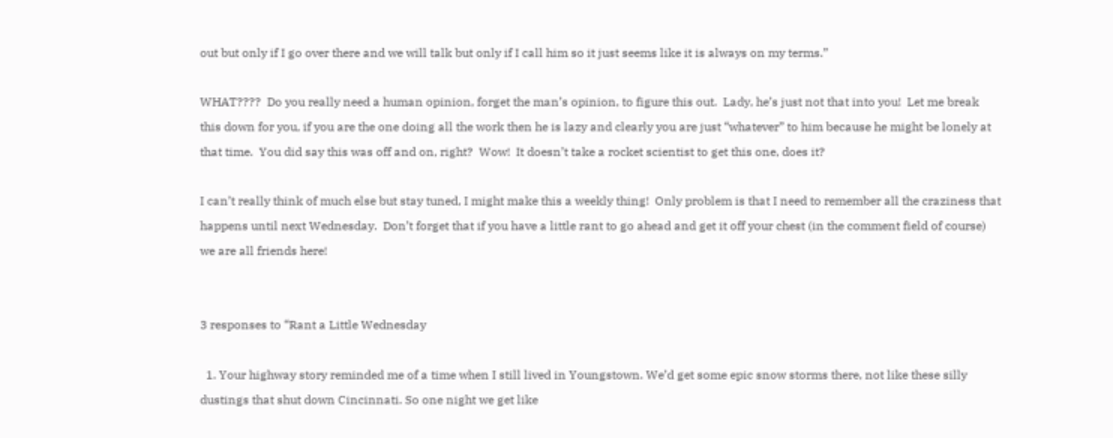out but only if I go over there and we will talk but only if I call him so it just seems like it is always on my terms.”

WHAT????  Do you really need a human opinion, forget the man’s opinion, to figure this out.  Lady, he’s just not that into you!  Let me break this down for you, if you are the one doing all the work then he is lazy and clearly you are just “whatever” to him because he might be lonely at that time.  You did say this was off and on, right?  Wow!  It doesn’t take a rocket scientist to get this one, does it?

I can’t really think of much else but stay tuned, I might make this a weekly thing!  Only problem is that I need to remember all the craziness that happens until next Wednesday.  Don’t forget that if you have a little rant to go ahead and get it off your chest (in the comment field of course) we are all friends here!


3 responses to “Rant a Little Wednesday

  1. Your highway story reminded me of a time when I still lived in Youngstown. We’d get some epic snow storms there, not like these silly dustings that shut down Cincinnati. So one night we get like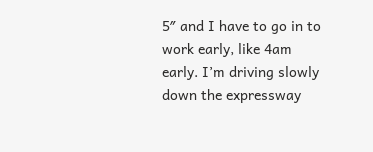5″ and I have to go in to work early, like 4am early. I’m driving slowly down the expressway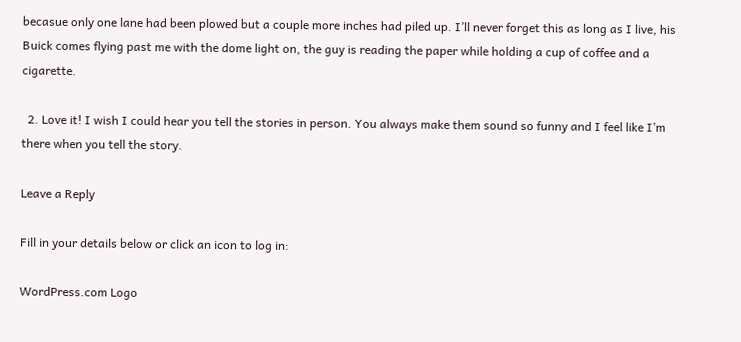becasue only one lane had been plowed but a couple more inches had piled up. I’ll never forget this as long as I live, his Buick comes flying past me with the dome light on, the guy is reading the paper while holding a cup of coffee and a cigarette.

  2. Love it! I wish I could hear you tell the stories in person. You always make them sound so funny and I feel like I’m there when you tell the story.

Leave a Reply

Fill in your details below or click an icon to log in:

WordPress.com Logo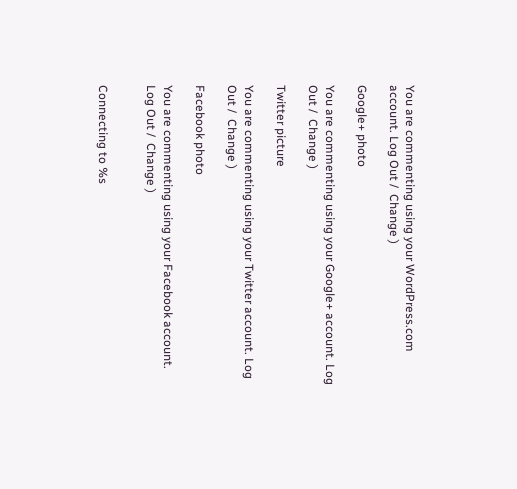You are commenting using your WordPress.com account. Log Out /  Change )

Google+ photo

You are commenting using your Google+ account. Log Out /  Change )

Twitter picture

You are commenting using your Twitter account. Log Out /  Change )

Facebook photo

You are commenting using your Facebook account. Log Out /  Change )


Connecting to %s